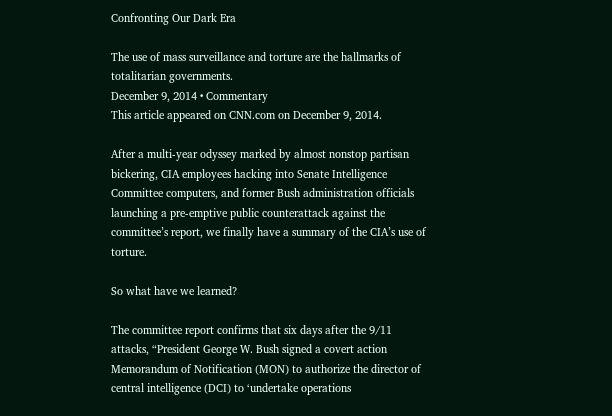Confronting Our Dark Era

The use of mass surveillance and torture are the hallmarks of totalitarian governments.
December 9, 2014 • Commentary
This article appeared on CNN.com on December 9, 2014.

After a multi‐year odyssey marked by almost nonstop partisan bickering, CIA employees hacking into Senate Intelligence Committee computers, and former Bush administration officials launching a pre‐emptive public counterattack against the committee’s report, we finally have a summary of the CIA’s use of torture.

So what have we learned?

The committee report confirms that six days after the 9/11 attacks, “President George W. Bush signed a covert action Memorandum of Notification (MON) to authorize the director of central intelligence (DCI) to ‘undertake operations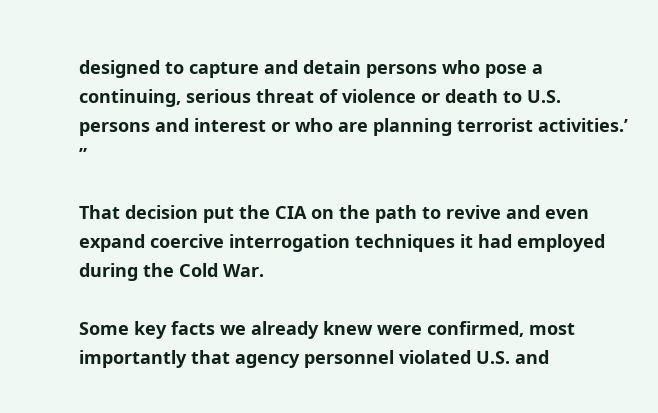designed to capture and detain persons who pose a continuing, serious threat of violence or death to U.S. persons and interest or who are planning terrorist activities.’ ”

That decision put the CIA on the path to revive and even expand coercive interrogation techniques it had employed during the Cold War.

Some key facts we already knew were confirmed, most importantly that agency personnel violated U.S. and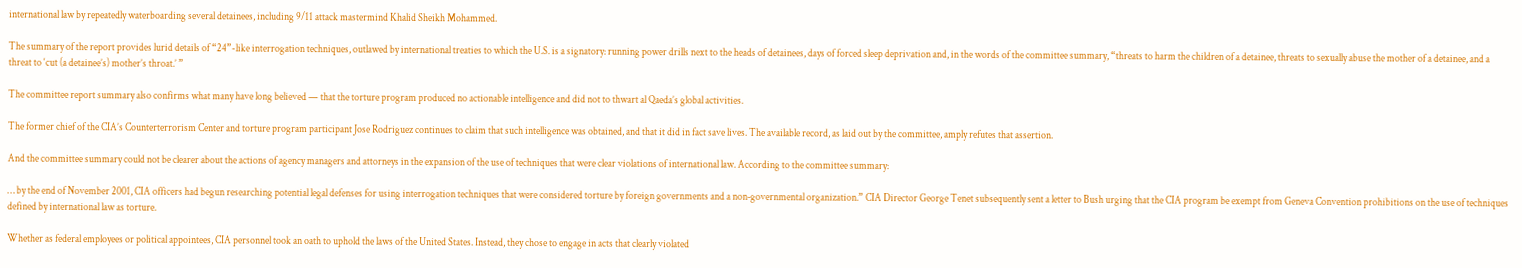international law by repeatedly waterboarding several detainees, including 9/11 attack mastermind Khalid Sheikh Mohammed.

The summary of the report provides lurid details of “24”-like interrogation techniques, outlawed by international treaties to which the U.S. is a signatory: running power drills next to the heads of detainees, days of forced sleep deprivation and, in the words of the committee summary, “threats to harm the children of a detainee, threats to sexually abuse the mother of a detainee, and a threat to ‘cut (a detainee’s) mother’s throat.’ ”

The committee report summary also confirms what many have long believed — that the torture program produced no actionable intelligence and did not to thwart al Qaeda’s global activities.

The former chief of the CIA’s Counterterrorism Center and torture program participant Jose Rodriguez continues to claim that such intelligence was obtained, and that it did in fact save lives. The available record, as laid out by the committee, amply refutes that assertion.

And the committee summary could not be clearer about the actions of agency managers and attorneys in the expansion of the use of techniques that were clear violations of international law. According to the committee summary:

… by the end of November 2001, CIA officers had begun researching potential legal defenses for using interrogation techniques that were considered torture by foreign governments and a non‐governmental organization.” CIA Director George Tenet subsequently sent a letter to Bush urging that the CIA program be exempt from Geneva Convention prohibitions on the use of techniques defined by international law as torture.

Whether as federal employees or political appointees, CIA personnel took an oath to uphold the laws of the United States. Instead, they chose to engage in acts that clearly violated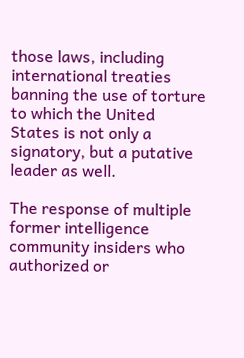those laws, including international treaties banning the use of torture to which the United States is not only a signatory, but a putative leader as well.

The response of multiple former intelligence community insiders who authorized or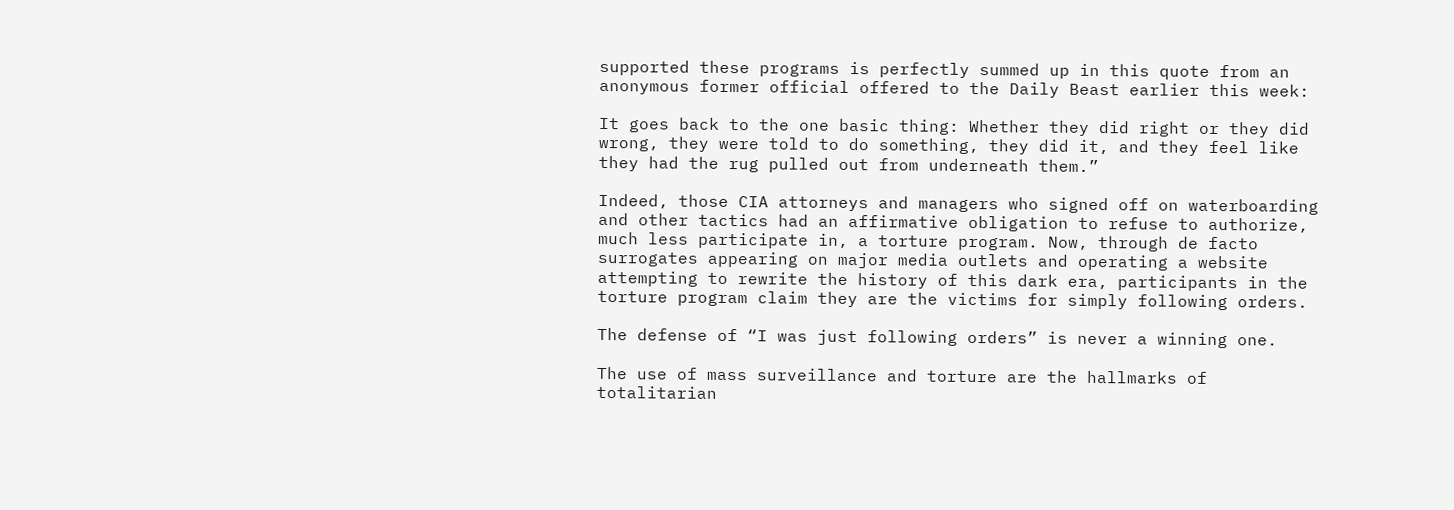supported these programs is perfectly summed up in this quote from an anonymous former official offered to the Daily Beast earlier this week:

It goes back to the one basic thing: Whether they did right or they did wrong, they were told to do something, they did it, and they feel like they had the rug pulled out from underneath them.”

Indeed, those CIA attorneys and managers who signed off on waterboarding and other tactics had an affirmative obligation to refuse to authorize, much less participate in, a torture program. Now, through de facto surrogates appearing on major media outlets and operating a website attempting to rewrite the history of this dark era, participants in the torture program claim they are the victims for simply following orders.

The defense of “I was just following orders” is never a winning one.

The use of mass surveillance and torture are the hallmarks of totalitarian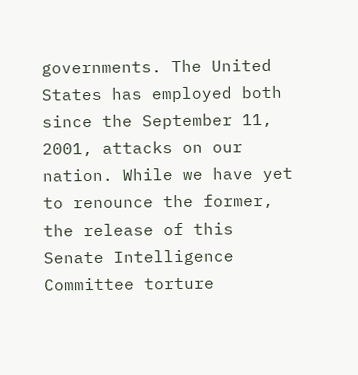governments. The United States has employed both since the September 11, 2001, attacks on our nation. While we have yet to renounce the former, the release of this Senate Intelligence Committee torture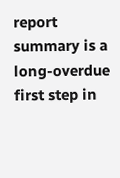report summary is a long‐overdue first step in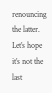renouncing the latter. Let’s hope it’s not the last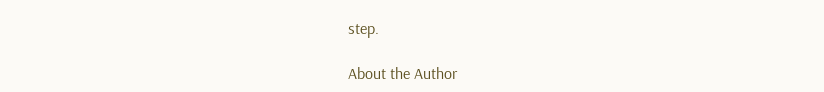step.

About the Author